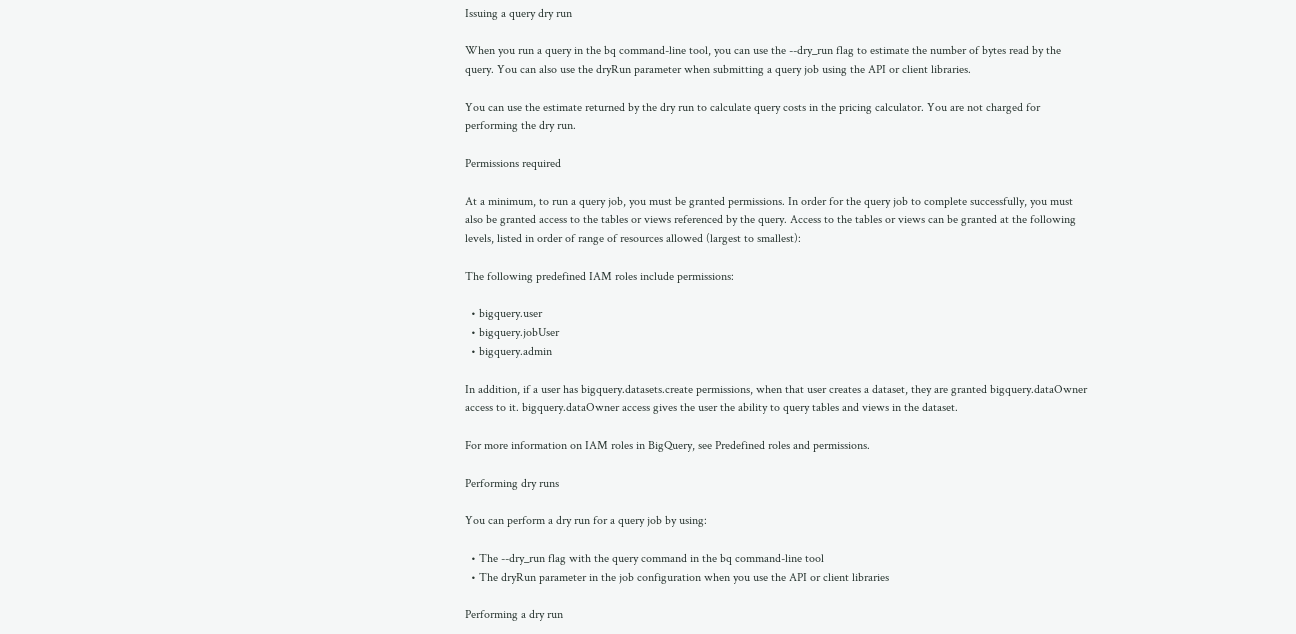Issuing a query dry run

When you run a query in the bq command-line tool, you can use the --dry_run flag to estimate the number of bytes read by the query. You can also use the dryRun parameter when submitting a query job using the API or client libraries.

You can use the estimate returned by the dry run to calculate query costs in the pricing calculator. You are not charged for performing the dry run.

Permissions required

At a minimum, to run a query job, you must be granted permissions. In order for the query job to complete successfully, you must also be granted access to the tables or views referenced by the query. Access to the tables or views can be granted at the following levels, listed in order of range of resources allowed (largest to smallest):

The following predefined IAM roles include permissions:

  • bigquery.user
  • bigquery.jobUser
  • bigquery.admin

In addition, if a user has bigquery.datasets.create permissions, when that user creates a dataset, they are granted bigquery.dataOwner access to it. bigquery.dataOwner access gives the user the ability to query tables and views in the dataset.

For more information on IAM roles in BigQuery, see Predefined roles and permissions.

Performing dry runs

You can perform a dry run for a query job by using:

  • The --dry_run flag with the query command in the bq command-line tool
  • The dryRun parameter in the job configuration when you use the API or client libraries

Performing a dry run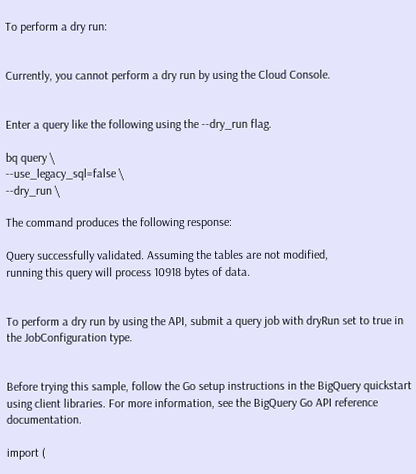To perform a dry run:


Currently, you cannot perform a dry run by using the Cloud Console.


Enter a query like the following using the --dry_run flag.

bq query \
--use_legacy_sql=false \
--dry_run \

The command produces the following response:

Query successfully validated. Assuming the tables are not modified,
running this query will process 10918 bytes of data.


To perform a dry run by using the API, submit a query job with dryRun set to true in the JobConfiguration type.


Before trying this sample, follow the Go setup instructions in the BigQuery quickstart using client libraries. For more information, see the BigQuery Go API reference documentation.

import (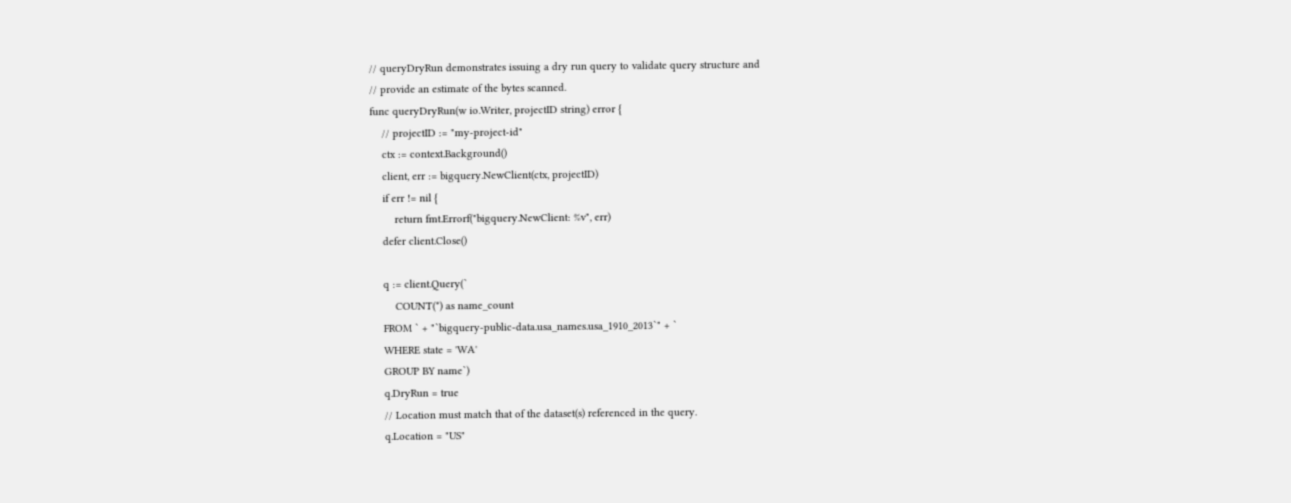// queryDryRun demonstrates issuing a dry run query to validate query structure and
// provide an estimate of the bytes scanned.
func queryDryRun(w io.Writer, projectID string) error {
    // projectID := "my-project-id"
    ctx := context.Background()
    client, err := bigquery.NewClient(ctx, projectID)
    if err != nil {
        return fmt.Errorf("bigquery.NewClient: %v", err)
    defer client.Close()

    q := client.Query(`
        COUNT(*) as name_count
    FROM ` + "`bigquery-public-data.usa_names.usa_1910_2013`" + `
    WHERE state = 'WA'
    GROUP BY name`)
    q.DryRun = true
    // Location must match that of the dataset(s) referenced in the query.
    q.Location = "US"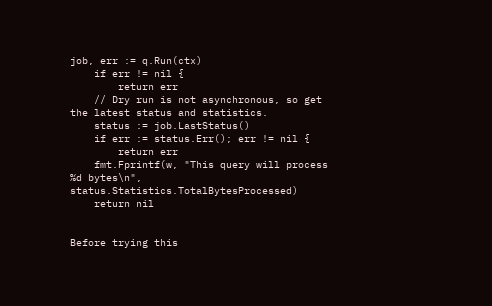job, err := q.Run(ctx)
    if err != nil {
        return err
    // Dry run is not asynchronous, so get the latest status and statistics.
    status := job.LastStatus()
    if err := status.Err(); err != nil {
        return err
    fmt.Fprintf(w, "This query will process %d bytes\n", status.Statistics.TotalBytesProcessed)
    return nil


Before trying this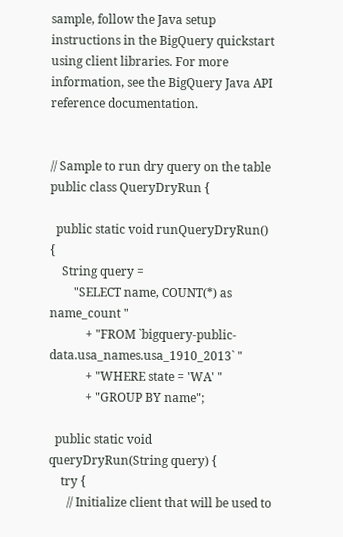sample, follow the Java setup instructions in the BigQuery quickstart using client libraries. For more information, see the BigQuery Java API reference documentation.


// Sample to run dry query on the table
public class QueryDryRun {

  public static void runQueryDryRun() {
    String query =
        "SELECT name, COUNT(*) as name_count "
            + "FROM `bigquery-public-data.usa_names.usa_1910_2013` "
            + "WHERE state = 'WA' "
            + "GROUP BY name";

  public static void queryDryRun(String query) {
    try {
      // Initialize client that will be used to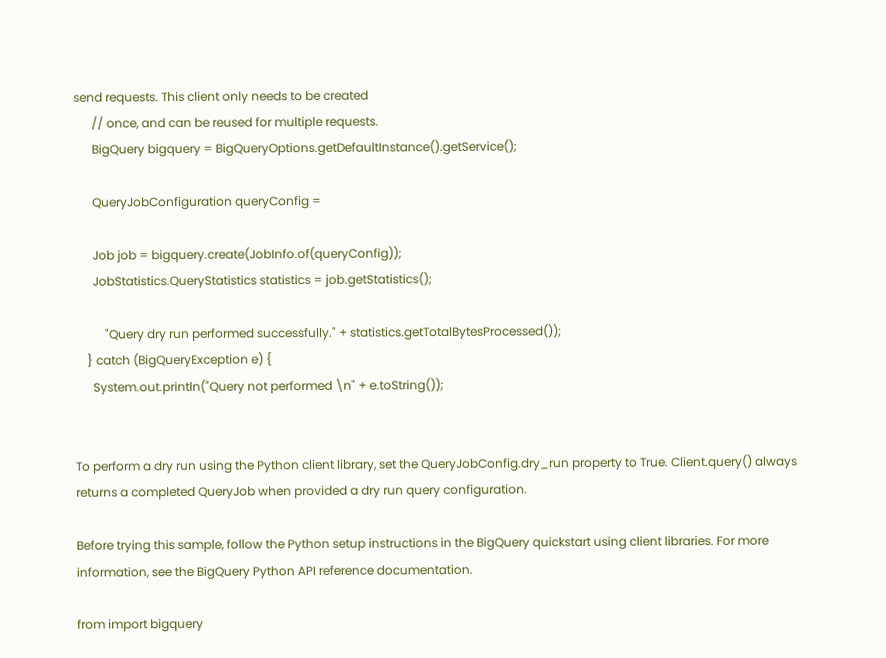send requests. This client only needs to be created
      // once, and can be reused for multiple requests.
      BigQuery bigquery = BigQueryOptions.getDefaultInstance().getService();

      QueryJobConfiguration queryConfig =

      Job job = bigquery.create(JobInfo.of(queryConfig));
      JobStatistics.QueryStatistics statistics = job.getStatistics();

          "Query dry run performed successfully." + statistics.getTotalBytesProcessed());
    } catch (BigQueryException e) {
      System.out.println("Query not performed \n" + e.toString());


To perform a dry run using the Python client library, set the QueryJobConfig.dry_run property to True. Client.query() always returns a completed QueryJob when provided a dry run query configuration.

Before trying this sample, follow the Python setup instructions in the BigQuery quickstart using client libraries. For more information, see the BigQuery Python API reference documentation.

from import bigquery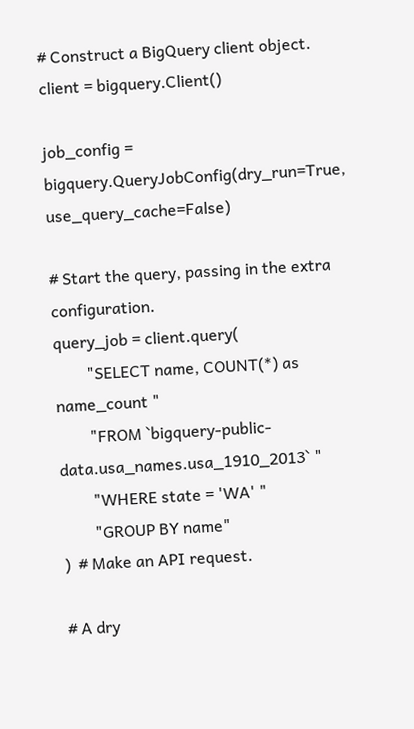# Construct a BigQuery client object.
client = bigquery.Client()

job_config = bigquery.QueryJobConfig(dry_run=True, use_query_cache=False)

# Start the query, passing in the extra configuration.
query_job = client.query(
        "SELECT name, COUNT(*) as name_count "
        "FROM `bigquery-public-data.usa_names.usa_1910_2013` "
        "WHERE state = 'WA' "
        "GROUP BY name"
)  # Make an API request.

# A dry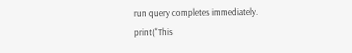run query completes immediately.
print("This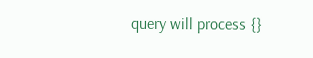query will process {}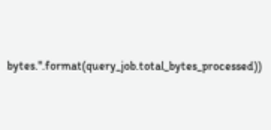bytes.".format(query_job.total_bytes_processed))